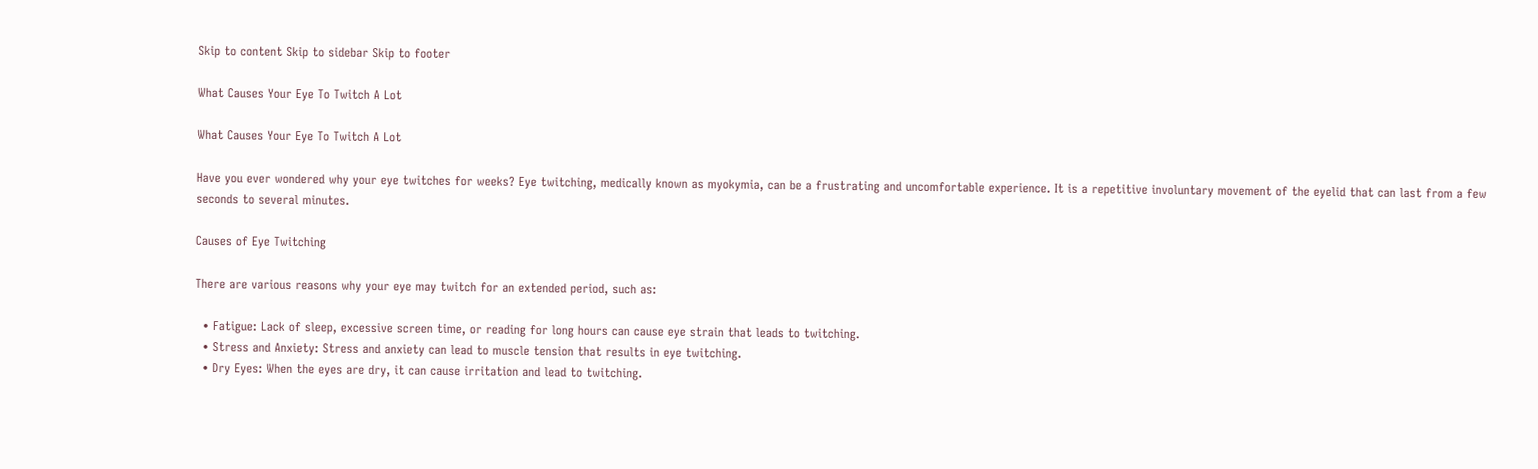Skip to content Skip to sidebar Skip to footer

What Causes Your Eye To Twitch A Lot

What Causes Your Eye To Twitch A Lot

Have you ever wondered why your eye twitches for weeks? Eye twitching, medically known as myokymia, can be a frustrating and uncomfortable experience. It is a repetitive involuntary movement of the eyelid that can last from a few seconds to several minutes.

Causes of Eye Twitching

There are various reasons why your eye may twitch for an extended period, such as:

  • Fatigue: Lack of sleep, excessive screen time, or reading for long hours can cause eye strain that leads to twitching.
  • Stress and Anxiety: Stress and anxiety can lead to muscle tension that results in eye twitching.
  • Dry Eyes: When the eyes are dry, it can cause irritation and lead to twitching.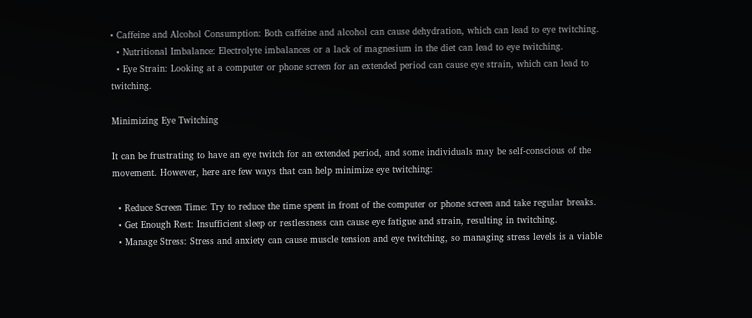• Caffeine and Alcohol Consumption: Both caffeine and alcohol can cause dehydration, which can lead to eye twitching.
  • Nutritional Imbalance: Electrolyte imbalances or a lack of magnesium in the diet can lead to eye twitching.
  • Eye Strain: Looking at a computer or phone screen for an extended period can cause eye strain, which can lead to twitching.

Minimizing Eye Twitching

It can be frustrating to have an eye twitch for an extended period, and some individuals may be self-conscious of the movement. However, here are few ways that can help minimize eye twitching:

  • Reduce Screen Time: Try to reduce the time spent in front of the computer or phone screen and take regular breaks.
  • Get Enough Rest: Insufficient sleep or restlessness can cause eye fatigue and strain, resulting in twitching.
  • Manage Stress: Stress and anxiety can cause muscle tension and eye twitching, so managing stress levels is a viable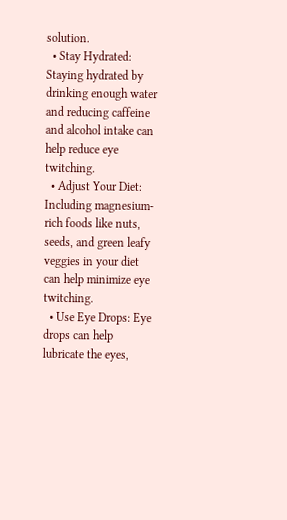solution.
  • Stay Hydrated: Staying hydrated by drinking enough water and reducing caffeine and alcohol intake can help reduce eye twitching.
  • Adjust Your Diet: Including magnesium-rich foods like nuts, seeds, and green leafy veggies in your diet can help minimize eye twitching.
  • Use Eye Drops: Eye drops can help lubricate the eyes,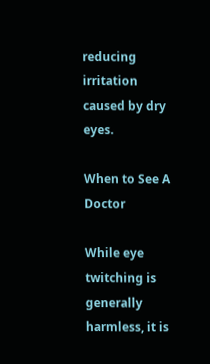reducing irritation caused by dry eyes.

When to See A Doctor

While eye twitching is generally harmless, it is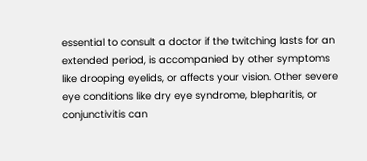essential to consult a doctor if the twitching lasts for an extended period, is accompanied by other symptoms like drooping eyelids, or affects your vision. Other severe eye conditions like dry eye syndrome, blepharitis, or conjunctivitis can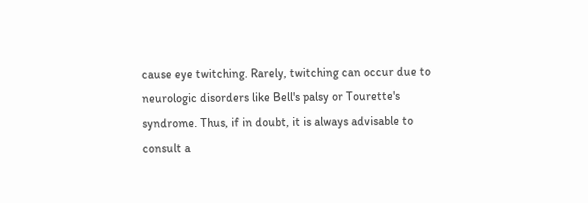cause eye twitching. Rarely, twitching can occur due to neurologic disorders like Bell's palsy or Tourette's syndrome. Thus, if in doubt, it is always advisable to consult a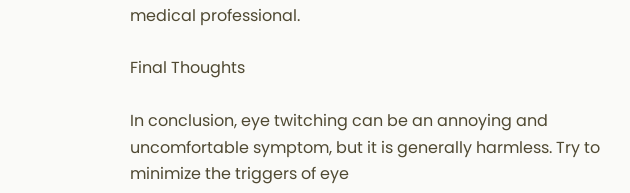medical professional.

Final Thoughts

In conclusion, eye twitching can be an annoying and uncomfortable symptom, but it is generally harmless. Try to minimize the triggers of eye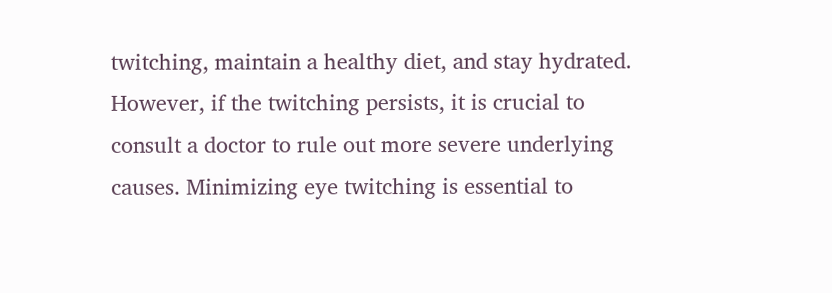twitching, maintain a healthy diet, and stay hydrated. However, if the twitching persists, it is crucial to consult a doctor to rule out more severe underlying causes. Minimizing eye twitching is essential to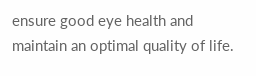ensure good eye health and maintain an optimal quality of life.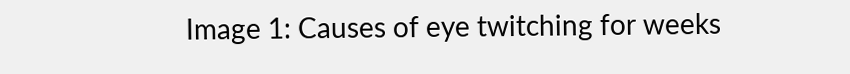Image 1: Causes of eye twitching for weeks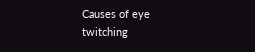Causes of eye twitching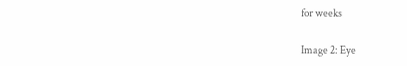for weeks

Image 2: Eye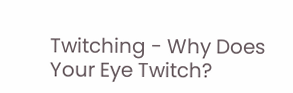Twitching - Why Does Your Eye Twitch?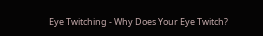Eye Twitching - Why Does Your Eye Twitch?